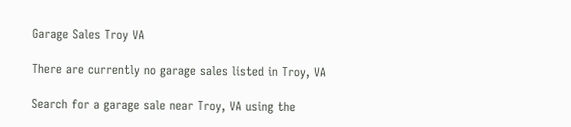Garage Sales Troy VA

There are currently no garage sales listed in Troy, VA

Search for a garage sale near Troy, VA using the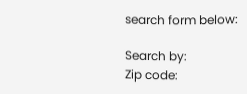search form below:

Search by:
Zip code: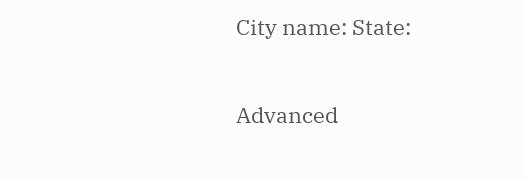City name: State:

Advanced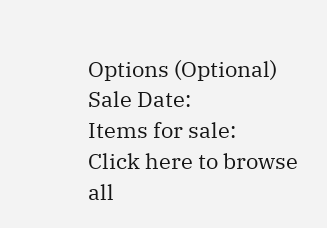Options (Optional)
Sale Date:
Items for sale:
Click here to browse all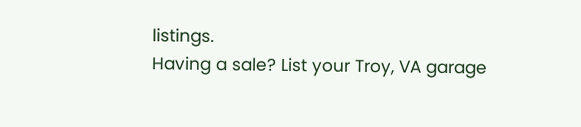listings.
Having a sale? List your Troy, VA garage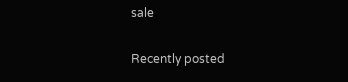sale

Recently posted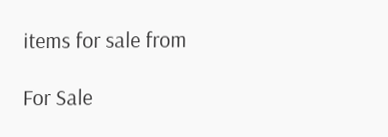items for sale from

For Sale